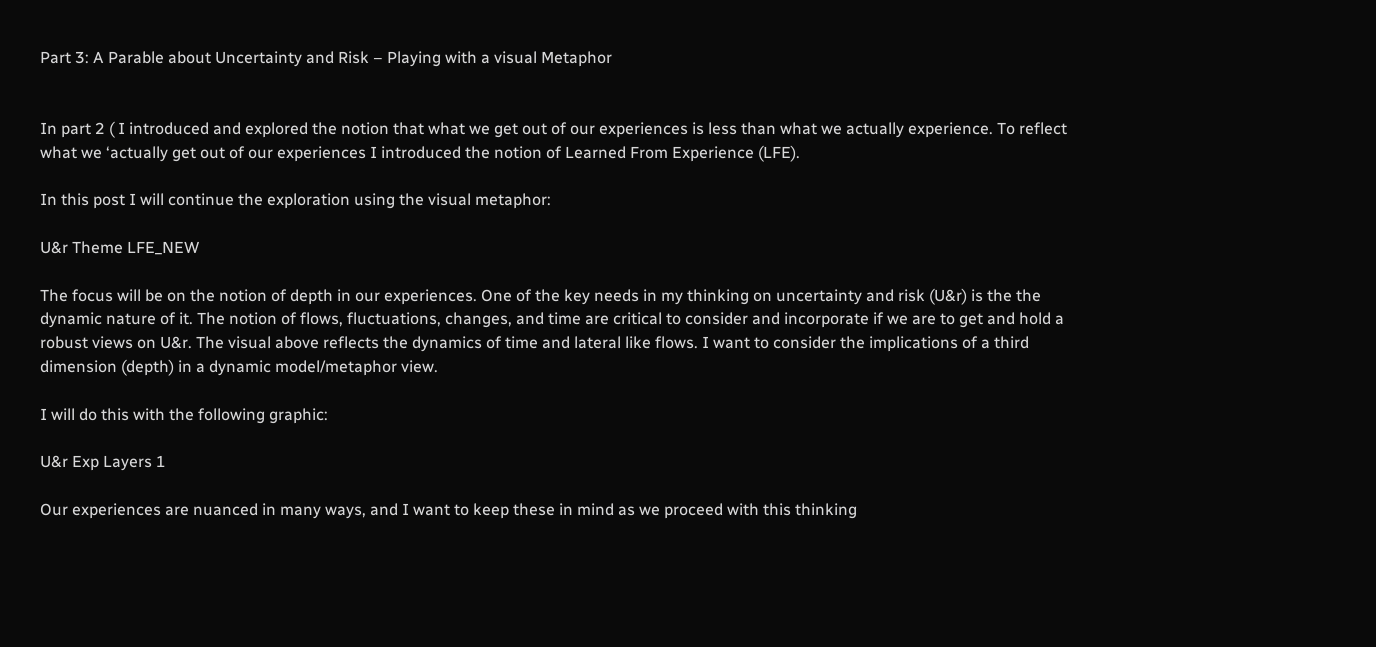Part 3: A Parable about Uncertainty and Risk – Playing with a visual Metaphor


In part 2 ( I introduced and explored the notion that what we get out of our experiences is less than what we actually experience. To reflect what we ‘actually get out of our experiences I introduced the notion of Learned From Experience (LFE).

In this post I will continue the exploration using the visual metaphor:

U&r Theme LFE_NEW

The focus will be on the notion of depth in our experiences. One of the key needs in my thinking on uncertainty and risk (U&r) is the the dynamic nature of it. The notion of flows, fluctuations, changes, and time are critical to consider and incorporate if we are to get and hold a robust views on U&r. The visual above reflects the dynamics of time and lateral like flows. I want to consider the implications of a third dimension (depth) in a dynamic model/metaphor view.

I will do this with the following graphic:

U&r Exp Layers 1

Our experiences are nuanced in many ways, and I want to keep these in mind as we proceed with this thinking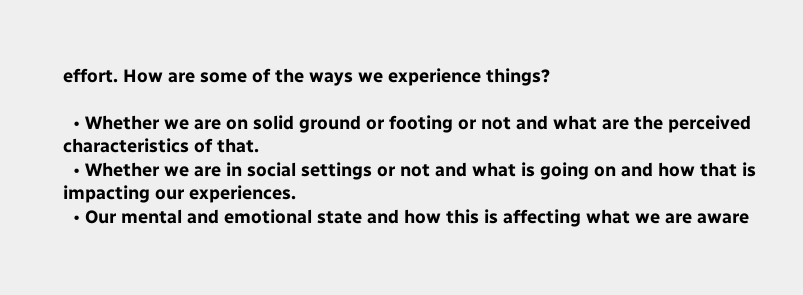effort. How are some of the ways we experience things?

  • Whether we are on solid ground or footing or not and what are the perceived characteristics of that.
  • Whether we are in social settings or not and what is going on and how that is impacting our experiences.
  • Our mental and emotional state and how this is affecting what we are aware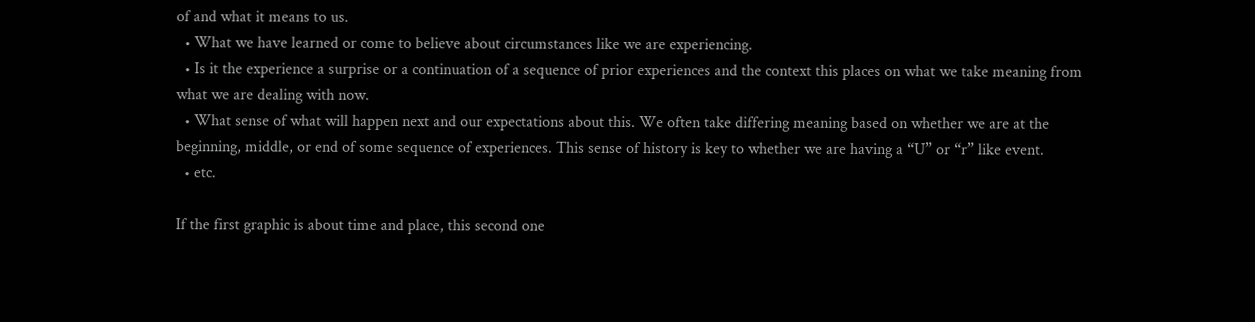of and what it means to us.
  • What we have learned or come to believe about circumstances like we are experiencing.
  • Is it the experience a surprise or a continuation of a sequence of prior experiences and the context this places on what we take meaning from what we are dealing with now.
  • What sense of what will happen next and our expectations about this. We often take differing meaning based on whether we are at the beginning, middle, or end of some sequence of experiences. This sense of history is key to whether we are having a “U” or “r” like event.
  • etc.

If the first graphic is about time and place, this second one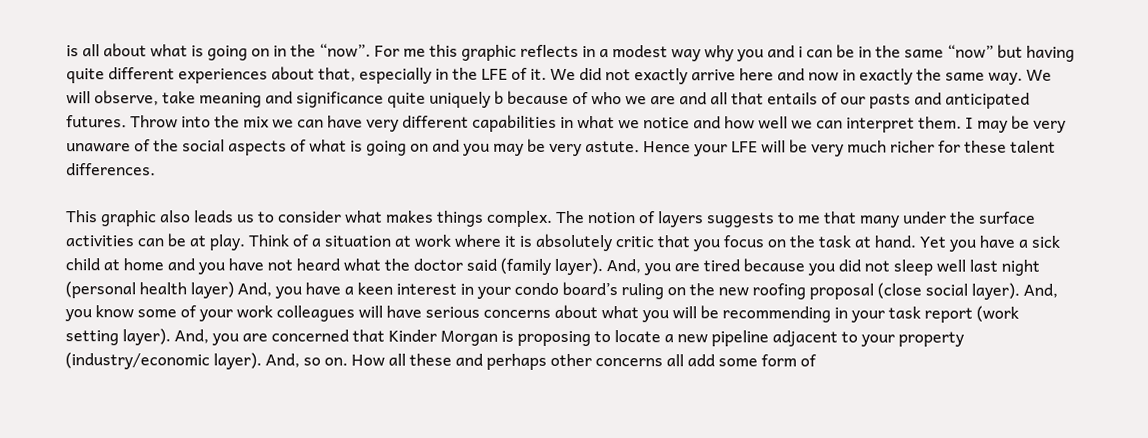is all about what is going on in the “now”. For me this graphic reflects in a modest way why you and i can be in the same “now” but having quite different experiences about that, especially in the LFE of it. We did not exactly arrive here and now in exactly the same way. We will observe, take meaning and significance quite uniquely b because of who we are and all that entails of our pasts and anticipated futures. Throw into the mix we can have very different capabilities in what we notice and how well we can interpret them. I may be very unaware of the social aspects of what is going on and you may be very astute. Hence your LFE will be very much richer for these talent differences.

This graphic also leads us to consider what makes things complex. The notion of layers suggests to me that many under the surface activities can be at play. Think of a situation at work where it is absolutely critic that you focus on the task at hand. Yet you have a sick child at home and you have not heard what the doctor said (family layer). And, you are tired because you did not sleep well last night (personal health layer) And, you have a keen interest in your condo board’s ruling on the new roofing proposal (close social layer). And, you know some of your work colleagues will have serious concerns about what you will be recommending in your task report (work setting layer). And, you are concerned that Kinder Morgan is proposing to locate a new pipeline adjacent to your property (industry/economic layer). And, so on. How all these and perhaps other concerns all add some form of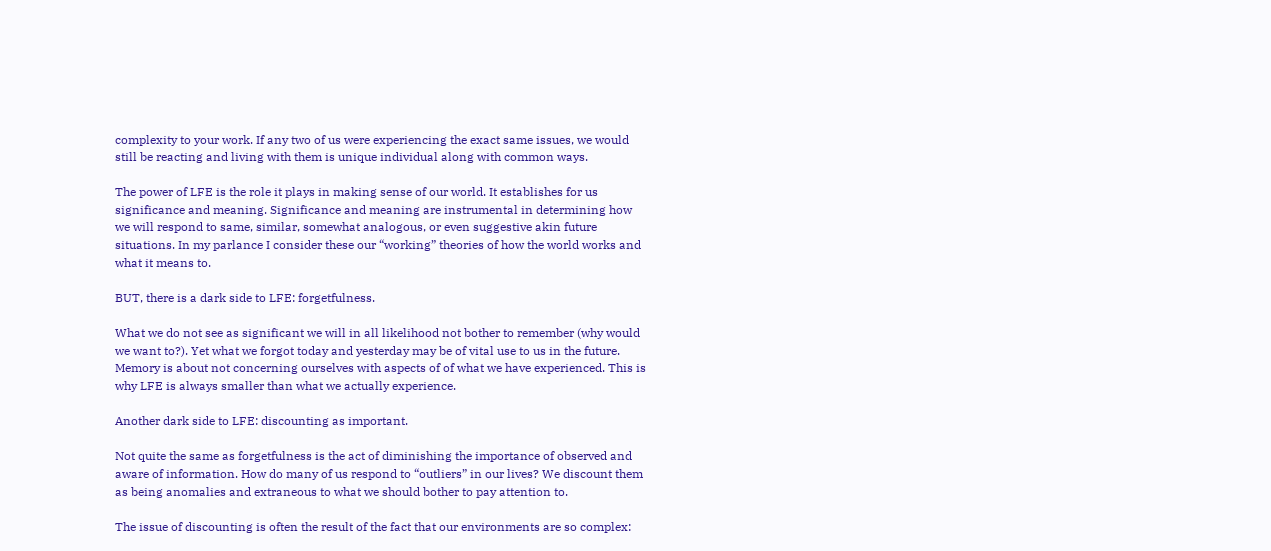complexity to your work. If any two of us were experiencing the exact same issues, we would still be reacting and living with them is unique individual along with common ways.

The power of LFE is the role it plays in making sense of our world. It establishes for us significance and meaning. Significance and meaning are instrumental in determining how we will respond to same, similar, somewhat analogous, or even suggestive akin future situations. In my parlance I consider these our “working” theories of how the world works and what it means to.

BUT, there is a dark side to LFE: forgetfulness.

What we do not see as significant we will in all likelihood not bother to remember (why would we want to?). Yet what we forgot today and yesterday may be of vital use to us in the future. Memory is about not concerning ourselves with aspects of of what we have experienced. This is why LFE is always smaller than what we actually experience.

Another dark side to LFE: discounting as important.

Not quite the same as forgetfulness is the act of diminishing the importance of observed and aware of information. How do many of us respond to “outliers” in our lives? We discount them as being anomalies and extraneous to what we should bother to pay attention to.

The issue of discounting is often the result of the fact that our environments are so complex: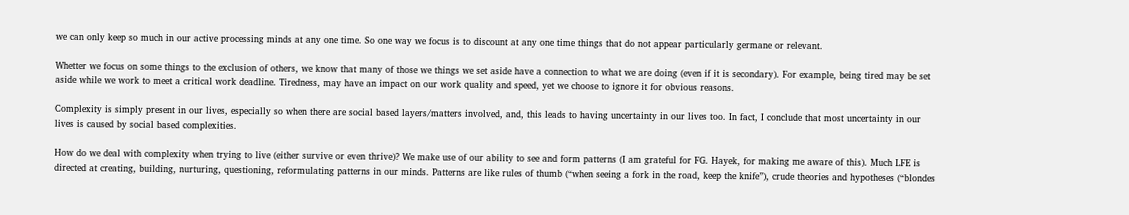we can only keep so much in our active processing minds at any one time. So one way we focus is to discount at any one time things that do not appear particularly germane or relevant.

Whetter we focus on some things to the exclusion of others, we know that many of those we things we set aside have a connection to what we are doing (even if it is secondary). For example, being tired may be set aside while we work to meet a critical work deadline. Tiredness, may have an impact on our work quality and speed, yet we choose to ignore it for obvious reasons.

Complexity is simply present in our lives, especially so when there are social based layers/matters involved, and, this leads to having uncertainty in our lives too. In fact, I conclude that most uncertainty in our lives is caused by social based complexities.

How do we deal with complexity when trying to live (either survive or even thrive)? We make use of our ability to see and form patterns (I am grateful for FG. Hayek, for making me aware of this). Much LFE is directed at creating, building, nurturing, questioning, reformulating patterns in our minds. Patterns are like rules of thumb (“when seeing a fork in the road, keep the knife”), crude theories and hypotheses (“blondes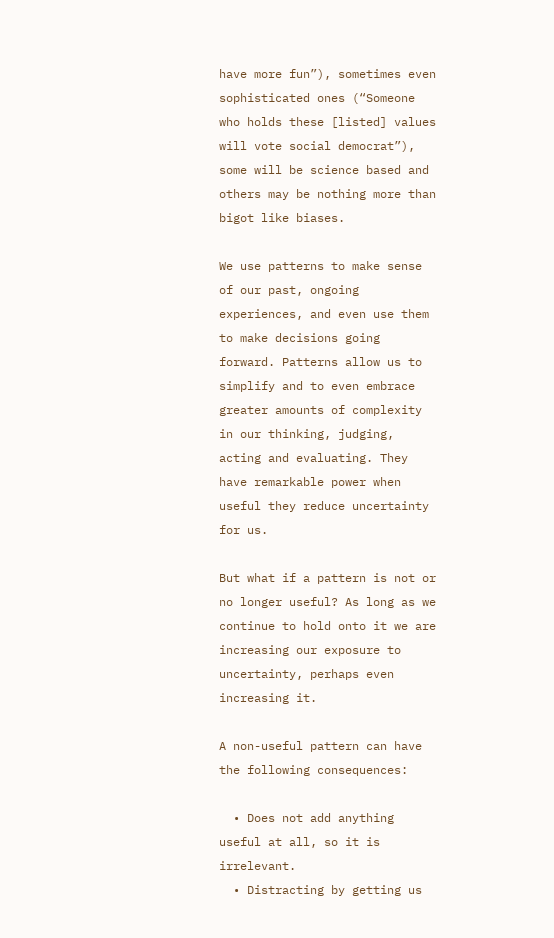have more fun”), sometimes even sophisticated ones (“Someone who holds these [listed] values will vote social democrat”), some will be science based and others may be nothing more than bigot like biases.

We use patterns to make sense of our past, ongoing experiences, and even use them to make decisions going forward. Patterns allow us to simplify and to even embrace greater amounts of complexity in our thinking, judging, acting and evaluating. They have remarkable power when useful they reduce uncertainty for us.

But what if a pattern is not or no longer useful? As long as we continue to hold onto it we are increasing our exposure to uncertainty, perhaps even increasing it.

A non-useful pattern can have the following consequences:

  • Does not add anything useful at all, so it is irrelevant.
  • Distracting by getting us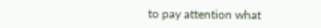to pay attention what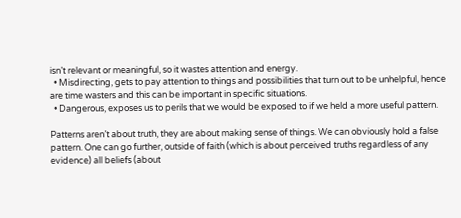isn’t relevant or meaningful, so it wastes attention and energy.
  • Misdirecting, gets to pay attention to things and possibilities that turn out to be unhelpful, hence are time wasters and this can be important in specific situations.
  • Dangerous, exposes us to perils that we would be exposed to if we held a more useful pattern.

Patterns aren’t about truth, they are about making sense of things. We can obviously hold a false pattern. One can go further, outside of faith (which is about perceived truths regardless of any evidence) all beliefs (about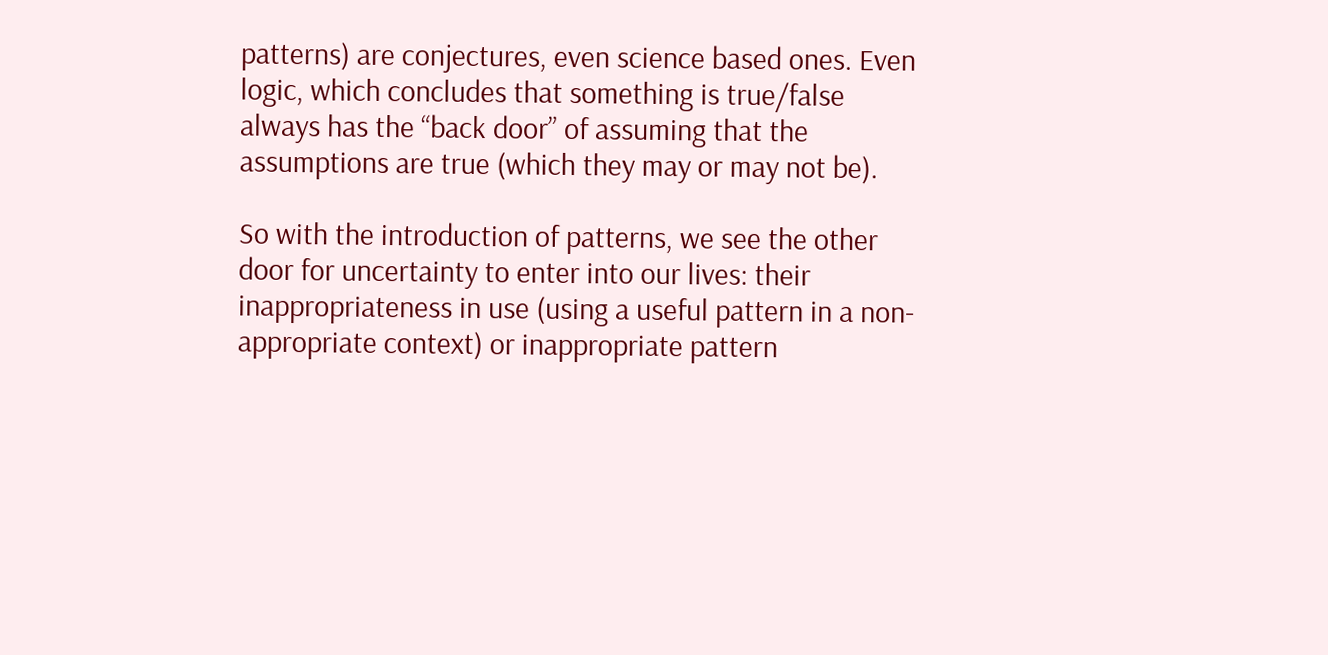patterns) are conjectures, even science based ones. Even logic, which concludes that something is true/false always has the “back door” of assuming that the assumptions are true (which they may or may not be).

So with the introduction of patterns, we see the other door for uncertainty to enter into our lives: their inappropriateness in use (using a useful pattern in a non-appropriate context) or inappropriate pattern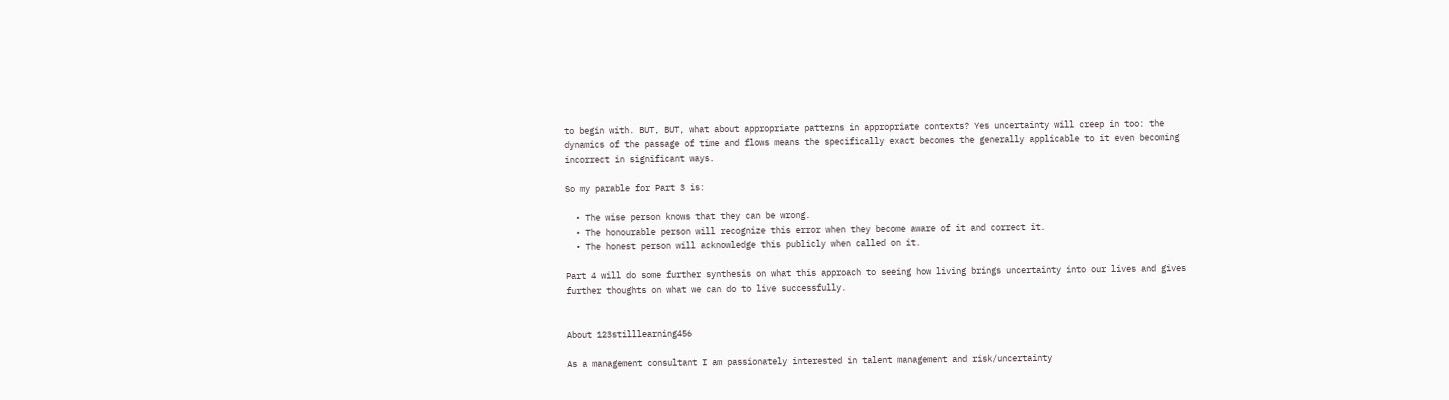to begin with. BUT, BUT, what about appropriate patterns in appropriate contexts? Yes uncertainty will creep in too: the dynamics of the passage of time and flows means the specifically exact becomes the generally applicable to it even becoming incorrect in significant ways.

So my parable for Part 3 is:

  • The wise person knows that they can be wrong.
  • The honourable person will recognize this error when they become aware of it and correct it.
  • The honest person will acknowledge this publicly when called on it.

Part 4 will do some further synthesis on what this approach to seeing how living brings uncertainty into our lives and gives further thoughts on what we can do to live successfully.


About 123stilllearning456

As a management consultant I am passionately interested in talent management and risk/uncertainty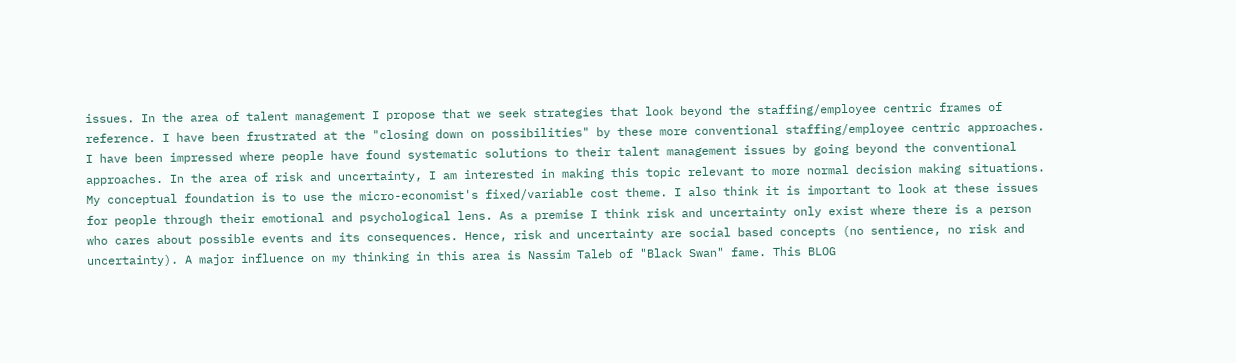issues. In the area of talent management I propose that we seek strategies that look beyond the staffing/employee centric frames of reference. I have been frustrated at the "closing down on possibilities" by these more conventional staffing/employee centric approaches. I have been impressed where people have found systematic solutions to their talent management issues by going beyond the conventional approaches. In the area of risk and uncertainty, I am interested in making this topic relevant to more normal decision making situations. My conceptual foundation is to use the micro-economist's fixed/variable cost theme. I also think it is important to look at these issues for people through their emotional and psychological lens. As a premise I think risk and uncertainty only exist where there is a person who cares about possible events and its consequences. Hence, risk and uncertainty are social based concepts (no sentience, no risk and uncertainty). A major influence on my thinking in this area is Nassim Taleb of "Black Swan" fame. This BLOG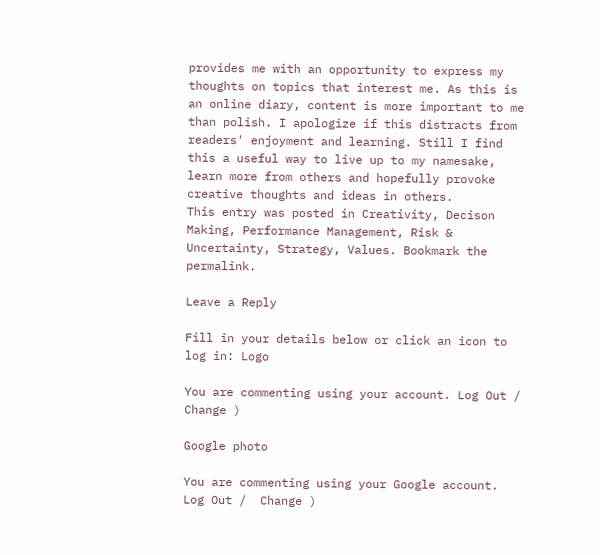provides me with an opportunity to express my thoughts on topics that interest me. As this is an online diary, content is more important to me than polish. I apologize if this distracts from readers' enjoyment and learning. Still I find this a useful way to live up to my namesake, learn more from others and hopefully provoke creative thoughts and ideas in others.
This entry was posted in Creativity, Decison Making, Performance Management, Risk & Uncertainty, Strategy, Values. Bookmark the permalink.

Leave a Reply

Fill in your details below or click an icon to log in: Logo

You are commenting using your account. Log Out /  Change )

Google photo

You are commenting using your Google account. Log Out /  Change )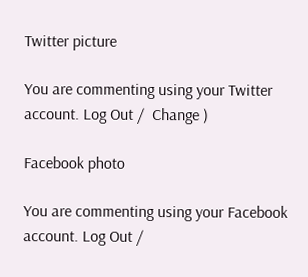Twitter picture

You are commenting using your Twitter account. Log Out /  Change )

Facebook photo

You are commenting using your Facebook account. Log Out /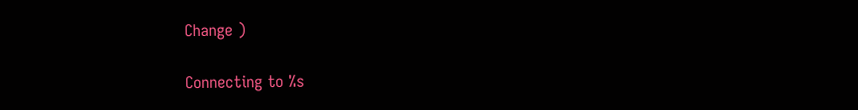Change )

Connecting to %s